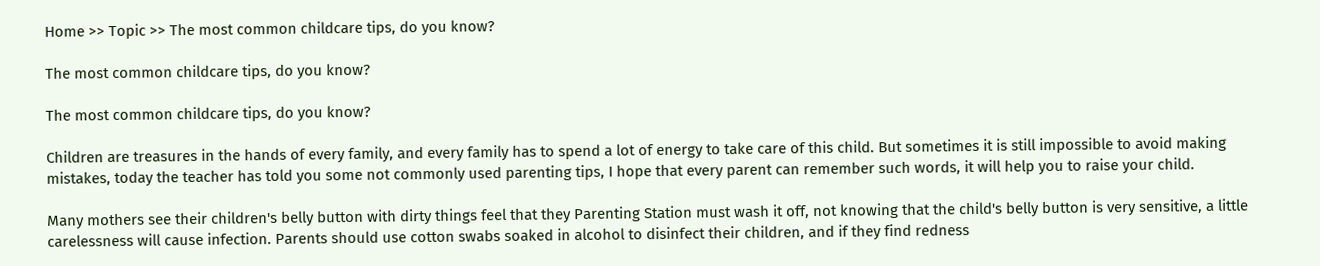Home >> Topic >> The most common childcare tips, do you know?

The most common childcare tips, do you know?

The most common childcare tips, do you know?

Children are treasures in the hands of every family, and every family has to spend a lot of energy to take care of this child. But sometimes it is still impossible to avoid making mistakes, today the teacher has told you some not commonly used parenting tips, I hope that every parent can remember such words, it will help you to raise your child.

Many mothers see their children's belly button with dirty things feel that they Parenting Station must wash it off, not knowing that the child's belly button is very sensitive, a little carelessness will cause infection. Parents should use cotton swabs soaked in alcohol to disinfect their children, and if they find redness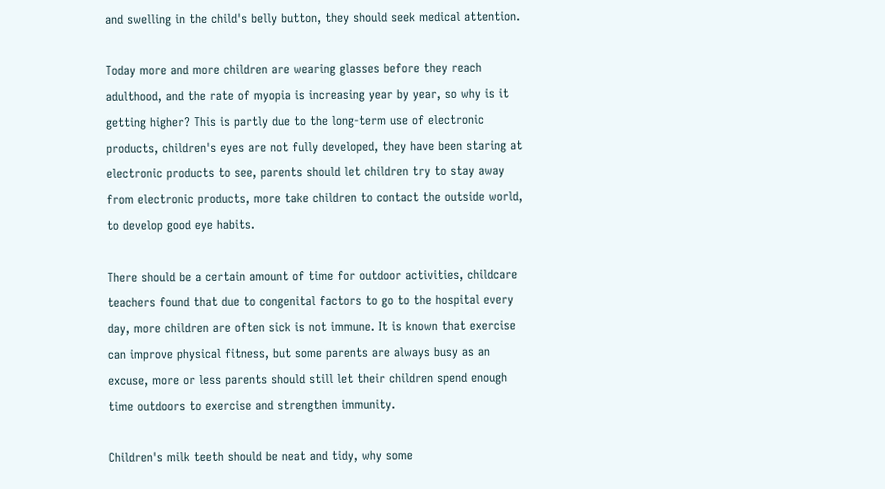and swelling in the child's belly button, they should seek medical attention.

Today more and more children are wearing glasses before they reach adulthood, and the rate of myopia is increasing year by year, so why is it getting higher? This is partly due to the long-term use of electronic products, children's eyes are not fully developed, they have been staring at electronic products to see, parents should let children try to stay away from electronic products, more take children to contact the outside world, to develop good eye habits.

There should be a certain amount of time for outdoor activities, childcare teachers found that due to congenital factors to go to the hospital every day, more children are often sick is not immune. It is known that exercise can improve physical fitness, but some parents are always busy as an excuse, more or less parents should still let their children spend enough time outdoors to exercise and strengthen immunity.

Children's milk teeth should be neat and tidy, why some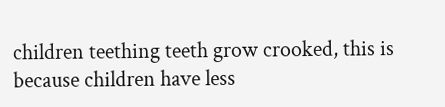children teething teeth grow crooked, this is because children have less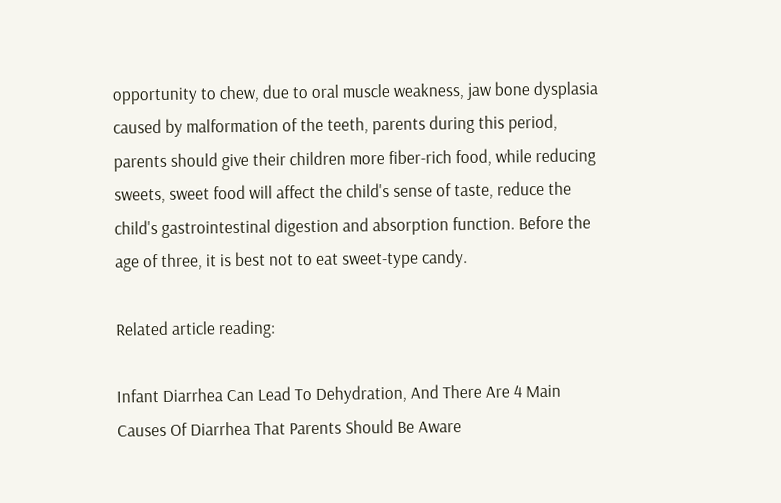opportunity to chew, due to oral muscle weakness, jaw bone dysplasia caused by malformation of the teeth, parents during this period, parents should give their children more fiber-rich food, while reducing sweets, sweet food will affect the child's sense of taste, reduce the child's gastrointestinal digestion and absorption function. Before the age of three, it is best not to eat sweet-type candy.

Related article reading:

Infant Diarrhea Can Lead To Dehydration, And There Are 4 Main Causes Of Diarrhea That Parents Should Be Aware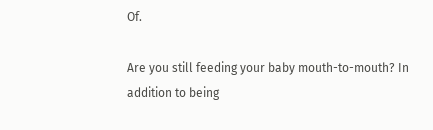Of.

Are you still feeding your baby mouth-to-mouth? In addition to being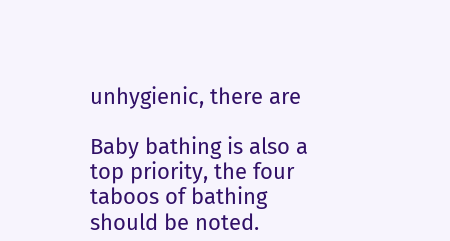unhygienic, there are

Baby bathing is also a top priority, the four taboos of bathing should be noted.